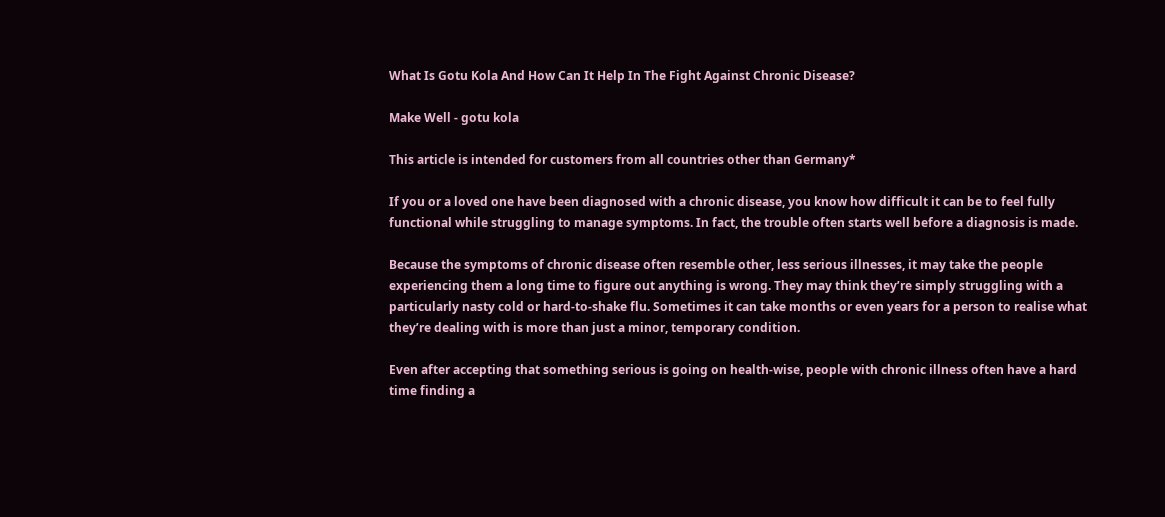What Is Gotu Kola And How Can It Help In The Fight Against Chronic Disease?

Make Well - gotu kola

This article is intended for customers from all countries other than Germany*

If you or a loved one have been diagnosed with a chronic disease, you know how difficult it can be to feel fully functional while struggling to manage symptoms. In fact, the trouble often starts well before a diagnosis is made.

Because the symptoms of chronic disease often resemble other, less serious illnesses, it may take the people experiencing them a long time to figure out anything is wrong. They may think they’re simply struggling with a particularly nasty cold or hard-to-shake flu. Sometimes it can take months or even years for a person to realise what they’re dealing with is more than just a minor, temporary condition.

Even after accepting that something serious is going on health-wise, people with chronic illness often have a hard time finding a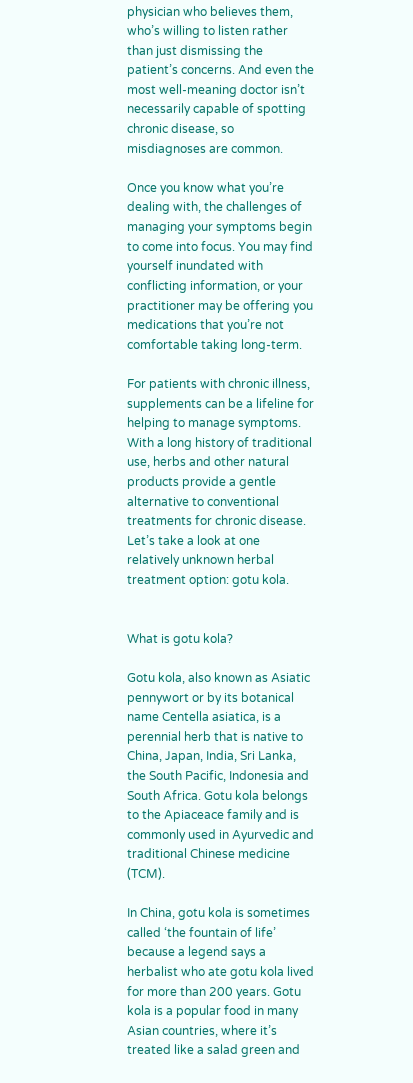physician who believes them, who’s willing to listen rather than just dismissing the patient’s concerns. And even the most well-meaning doctor isn’t necessarily capable of spotting chronic disease, so misdiagnoses are common.

Once you know what you’re dealing with, the challenges of managing your symptoms begin to come into focus. You may find yourself inundated with conflicting information, or your practitioner may be offering you medications that you’re not comfortable taking long-term.

For patients with chronic illness, supplements can be a lifeline for helping to manage symptoms. With a long history of traditional use, herbs and other natural products provide a gentle alternative to conventional treatments for chronic disease. Let’s take a look at one relatively unknown herbal treatment option: gotu kola.


What is gotu kola?

Gotu kola, also known as Asiatic pennywort or by its botanical name Centella asiatica, is a perennial herb that is native to China, Japan, India, Sri Lanka, the South Pacific, Indonesia and South Africa. Gotu kola belongs to the Apiaceace family and is commonly used in Ayurvedic and traditional Chinese medicine (TCM).

In China, gotu kola is sometimes called ‘the fountain of life’ because a legend says a herbalist who ate gotu kola lived for more than 200 years. Gotu kola is a popular food in many Asian countries, where it’s treated like a salad green and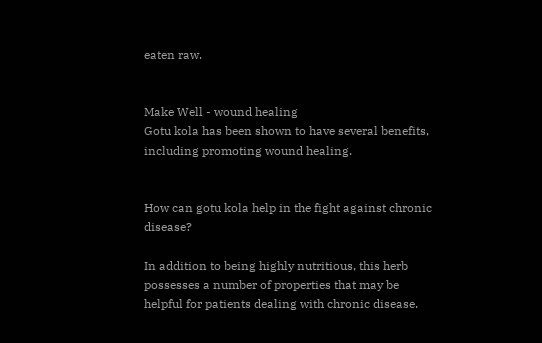eaten raw.


Make Well - wound healing
Gotu kola has been shown to have several benefits, including promoting wound healing.


How can gotu kola help in the fight against chronic disease?

In addition to being highly nutritious, this herb possesses a number of properties that may be helpful for patients dealing with chronic disease.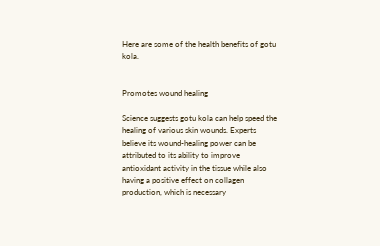Here are some of the health benefits of gotu kola.


Promotes wound healing

Science suggests gotu kola can help speed the healing of various skin wounds. Experts believe its wound-healing power can be attributed to its ability to improve antioxidant activity in the tissue while also having a positive effect on collagen production, which is necessary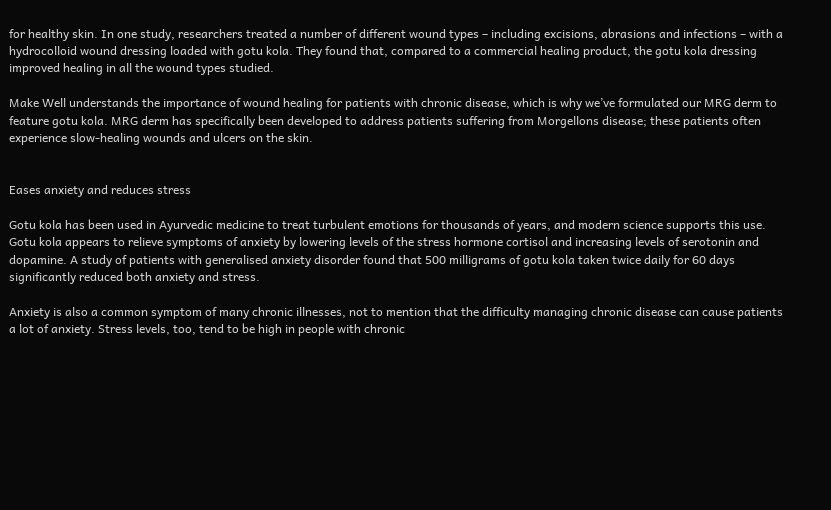for healthy skin. In one study, researchers treated a number of different wound types – including excisions, abrasions and infections – with a hydrocolloid wound dressing loaded with gotu kola. They found that, compared to a commercial healing product, the gotu kola dressing improved healing in all the wound types studied.

Make Well understands the importance of wound healing for patients with chronic disease, which is why we’ve formulated our MRG derm to feature gotu kola. MRG derm has specifically been developed to address patients suffering from Morgellons disease; these patients often experience slow-healing wounds and ulcers on the skin.


Eases anxiety and reduces stress

Gotu kola has been used in Ayurvedic medicine to treat turbulent emotions for thousands of years, and modern science supports this use. Gotu kola appears to relieve symptoms of anxiety by lowering levels of the stress hormone cortisol and increasing levels of serotonin and dopamine. A study of patients with generalised anxiety disorder found that 500 milligrams of gotu kola taken twice daily for 60 days significantly reduced both anxiety and stress.

Anxiety is also a common symptom of many chronic illnesses, not to mention that the difficulty managing chronic disease can cause patients a lot of anxiety. Stress levels, too, tend to be high in people with chronic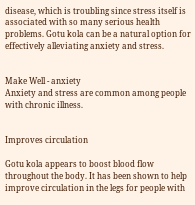disease, which is troubling since stress itself is associated with so many serious health problems. Gotu kola can be a natural option for effectively alleviating anxiety and stress.


Make Well - anxiety
Anxiety and stress are common among people with chronic illness.


Improves circulation

Gotu kola appears to boost blood flow throughout the body. It has been shown to help improve circulation in the legs for people with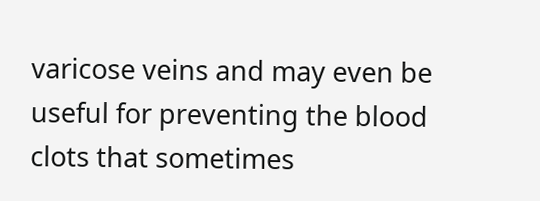varicose veins and may even be useful for preventing the blood clots that sometimes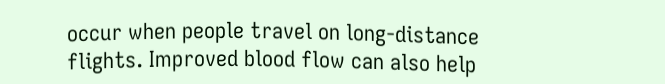occur when people travel on long-distance flights. Improved blood flow can also help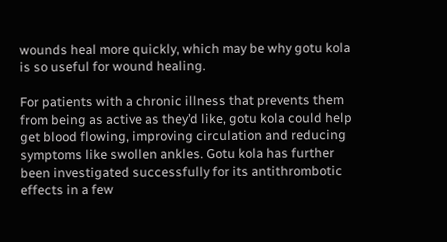wounds heal more quickly, which may be why gotu kola is so useful for wound healing.

For patients with a chronic illness that prevents them from being as active as they’d like, gotu kola could help get blood flowing, improving circulation and reducing symptoms like swollen ankles. Gotu kola has further been investigated successfully for its antithrombotic effects in a few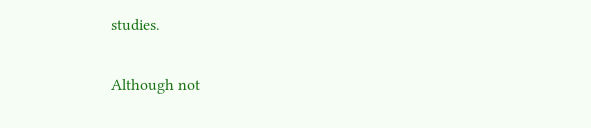studies.

Although not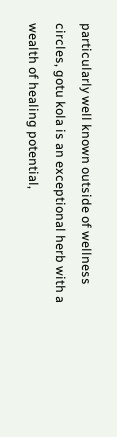particularly well known outside of wellness circles, gotu kola is an exceptional herb with a wealth of healing potential,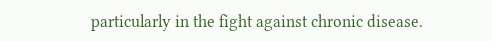particularly in the fight against chronic disease.